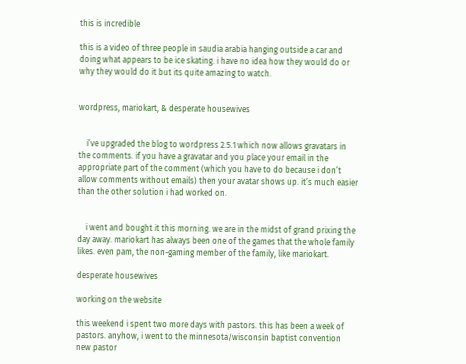this is incredible

this is a video of three people in saudia arabia hanging outside a car and doing what appears to be ice skating. i have no idea how they would do or why they would do it but its quite amazing to watch.


wordpress, mariokart, & desperate housewives


    i’ve upgraded the blog to wordpress 2.5.1 which now allows gravatars in the comments. if you have a gravatar and you place your email in the appropriate part of the comment (which you have to do because i don’t allow comments without emails) then your avatar shows up. it’s much easier than the other solution i had worked on.


    i went and bought it this morning. we are in the midst of grand prixing the day away. mariokart has always been one of the games that the whole family likes. even pam, the non-gaming member of the family, like mariokart.

desperate housewives

working on the website

this weekend i spent two more days with pastors. this has been a week of pastors. anyhow, i went to the minnesota/wisconsin baptist convention new pastor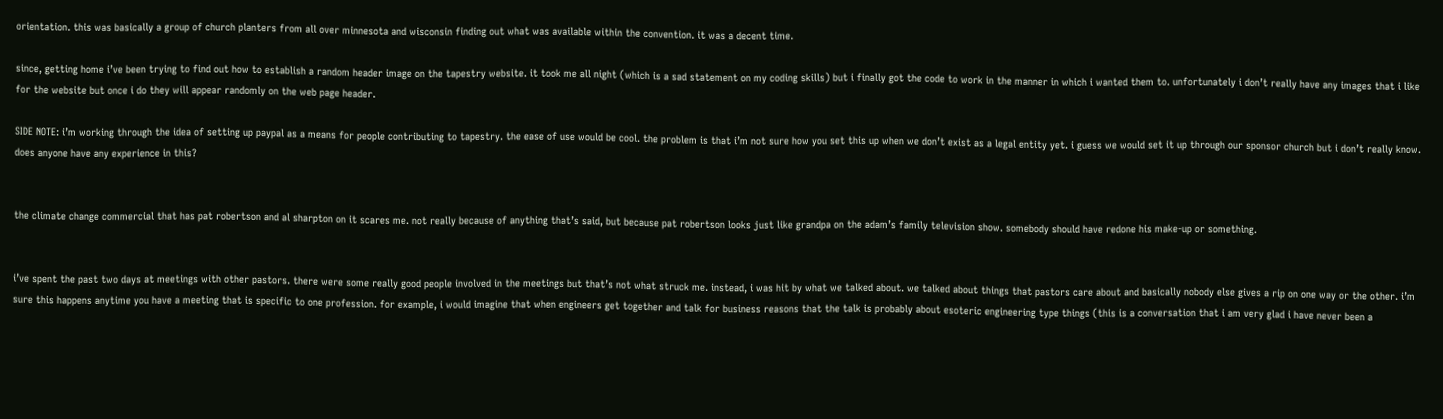orientation. this was basically a group of church planters from all over minnesota and wisconsin finding out what was available within the convention. it was a decent time.

since, getting home i’ve been trying to find out how to establish a random header image on the tapestry website. it took me all night (which is a sad statement on my coding skills) but i finally got the code to work in the manner in which i wanted them to. unfortunately i don’t really have any images that i like for the website but once i do they will appear randomly on the web page header.

SIDE NOTE: i’m working through the idea of setting up paypal as a means for people contributing to tapestry. the ease of use would be cool. the problem is that i’m not sure how you set this up when we don’t exist as a legal entity yet. i guess we would set it up through our sponsor church but i don’t really know. does anyone have any experience in this?


the climate change commercial that has pat robertson and al sharpton on it scares me. not really because of anything that’s said, but because pat robertson looks just like grandpa on the adam’s family television show. somebody should have redone his make-up or something.


i’ve spent the past two days at meetings with other pastors. there were some really good people involved in the meetings but that’s not what struck me. instead, i was hit by what we talked about. we talked about things that pastors care about and basically nobody else gives a rip on one way or the other. i’m sure this happens anytime you have a meeting that is specific to one profession. for example, i would imagine that when engineers get together and talk for business reasons that the talk is probably about esoteric engineering type things (this is a conversation that i am very glad i have never been a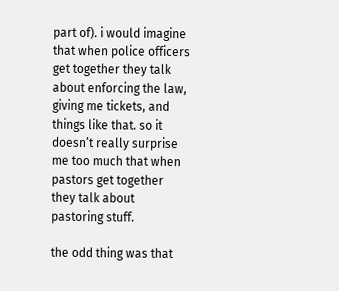part of). i would imagine that when police officers get together they talk about enforcing the law, giving me tickets, and things like that. so it doesn’t really surprise me too much that when pastors get together they talk about pastoring stuff.

the odd thing was that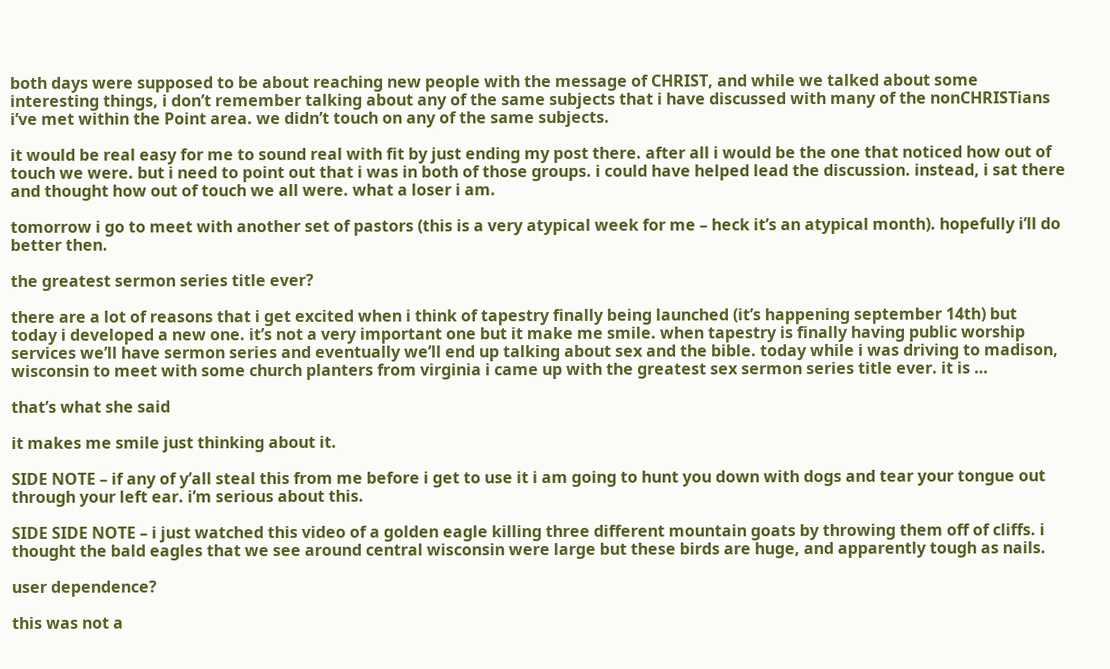both days were supposed to be about reaching new people with the message of CHRIST, and while we talked about some interesting things, i don’t remember talking about any of the same subjects that i have discussed with many of the nonCHRISTians i’ve met within the Point area. we didn’t touch on any of the same subjects.

it would be real easy for me to sound real with fit by just ending my post there. after all i would be the one that noticed how out of touch we were. but i need to point out that i was in both of those groups. i could have helped lead the discussion. instead, i sat there and thought how out of touch we all were. what a loser i am.

tomorrow i go to meet with another set of pastors (this is a very atypical week for me – heck it’s an atypical month). hopefully i’ll do better then.

the greatest sermon series title ever?

there are a lot of reasons that i get excited when i think of tapestry finally being launched (it’s happening september 14th) but today i developed a new one. it’s not a very important one but it make me smile. when tapestry is finally having public worship services we’ll have sermon series and eventually we’ll end up talking about sex and the bible. today while i was driving to madison, wisconsin to meet with some church planters from virginia i came up with the greatest sex sermon series title ever. it is …

that’s what she said

it makes me smile just thinking about it.

SIDE NOTE – if any of y’all steal this from me before i get to use it i am going to hunt you down with dogs and tear your tongue out through your left ear. i’m serious about this.

SIDE SIDE NOTE – i just watched this video of a golden eagle killing three different mountain goats by throwing them off of cliffs. i thought the bald eagles that we see around central wisconsin were large but these birds are huge, and apparently tough as nails.

user dependence?

this was not a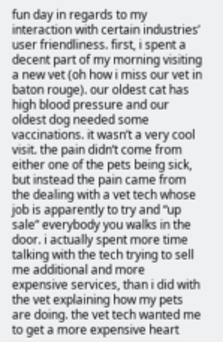fun day in regards to my interaction with certain industries’ user friendliness. first, i spent a decent part of my morning visiting a new vet (oh how i miss our vet in baton rouge). our oldest cat has high blood pressure and our oldest dog needed some vaccinations. it wasn’t a very cool visit. the pain didn’t come from either one of the pets being sick, but instead the pain came from the dealing with a vet tech whose job is apparently to try and “up sale” everybody you walks in the door. i actually spent more time talking with the tech trying to sell me additional and more expensive services, than i did with the vet explaining how my pets are doing. the vet tech wanted me to get a more expensive heart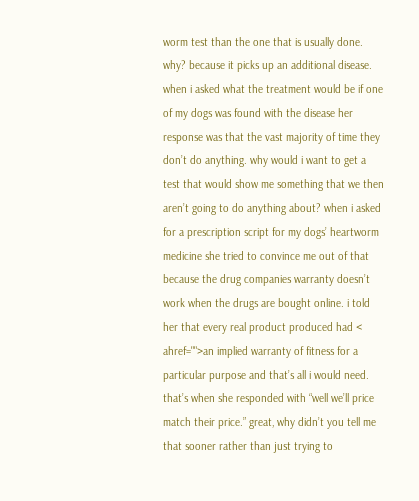worm test than the one that is usually done. why? because it picks up an additional disease. when i asked what the treatment would be if one of my dogs was found with the disease her response was that the vast majority of time they don’t do anything. why would i want to get a test that would show me something that we then aren’t going to do anything about? when i asked for a prescription script for my dogs’ heartworm medicine she tried to convince me out of that because the drug companies warranty doesn’t work when the drugs are bought online. i told her that every real product produced had < ahref="">an implied warranty of fitness for a particular purpose and that’s all i would need. that’s when she responded with “well we’ll price match their price.” great, why didn’t you tell me that sooner rather than just trying to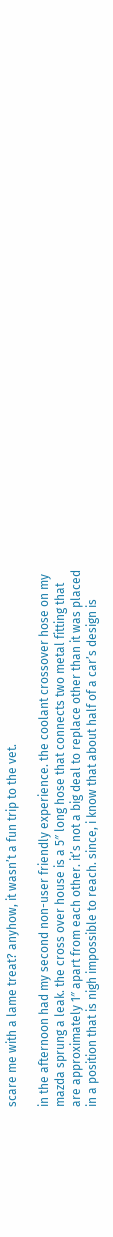scare me with a lame treat? anyhow, it wasn’t a fun trip to the vet.

in the afternoon had my second non-user friendly experience. the coolant crossover hose on my mazda sprung a leak. the cross over house is a 5″ long hose that connects two metal fitting that are approximately 1″ apart from each other. it’s not a big deal to replace other than it was placed in a position that is nigh impossible to reach. since, i know that about half of a car’s design is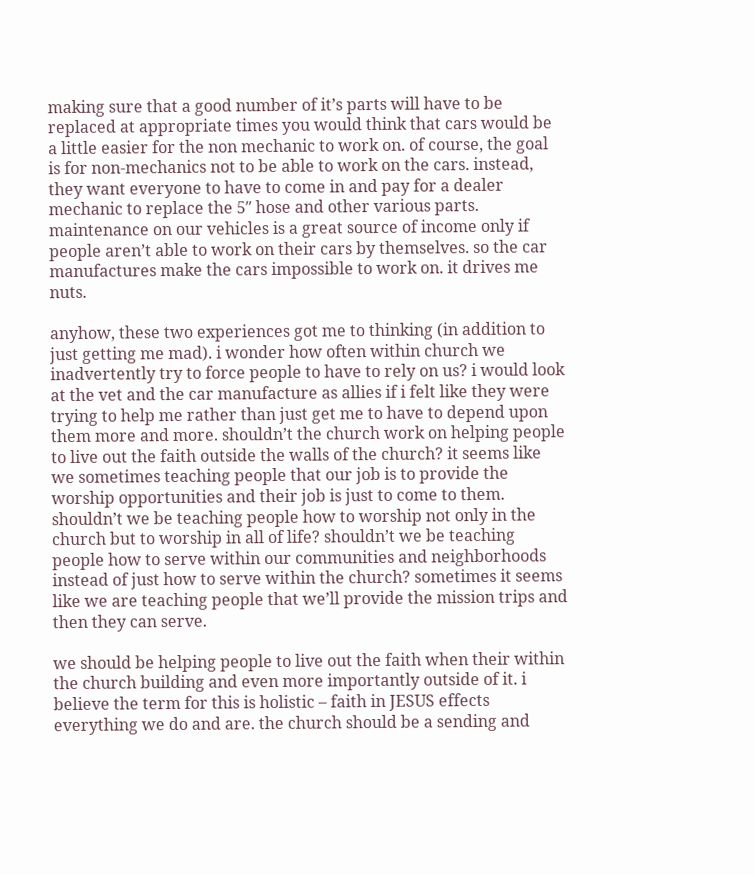making sure that a good number of it’s parts will have to be replaced at appropriate times you would think that cars would be a little easier for the non mechanic to work on. of course, the goal is for non-mechanics not to be able to work on the cars. instead, they want everyone to have to come in and pay for a dealer mechanic to replace the 5″ hose and other various parts. maintenance on our vehicles is a great source of income only if people aren’t able to work on their cars by themselves. so the car manufactures make the cars impossible to work on. it drives me nuts.

anyhow, these two experiences got me to thinking (in addition to just getting me mad). i wonder how often within church we inadvertently try to force people to have to rely on us? i would look at the vet and the car manufacture as allies if i felt like they were trying to help me rather than just get me to have to depend upon them more and more. shouldn’t the church work on helping people to live out the faith outside the walls of the church? it seems like we sometimes teaching people that our job is to provide the worship opportunities and their job is just to come to them. shouldn’t we be teaching people how to worship not only in the church but to worship in all of life? shouldn’t we be teaching people how to serve within our communities and neighborhoods instead of just how to serve within the church? sometimes it seems like we are teaching people that we’ll provide the mission trips and then they can serve.

we should be helping people to live out the faith when their within the church building and even more importantly outside of it. i believe the term for this is holistic – faith in JESUS effects everything we do and are. the church should be a sending and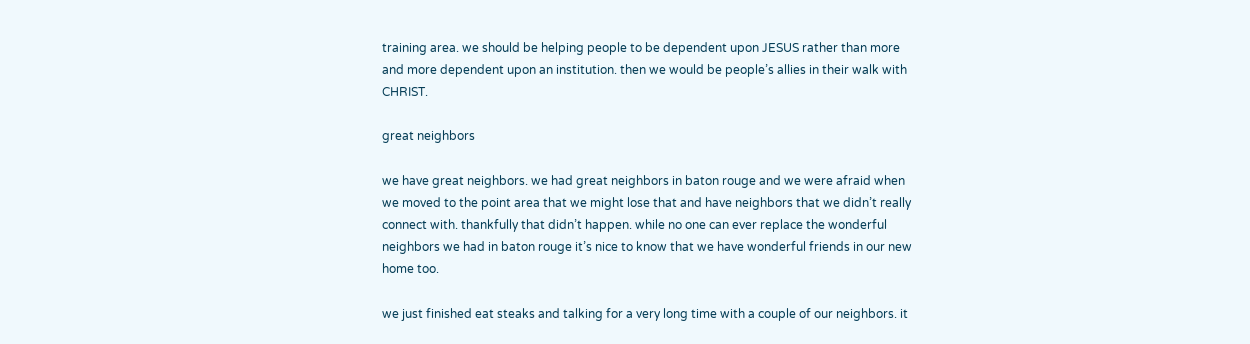training area. we should be helping people to be dependent upon JESUS rather than more and more dependent upon an institution. then we would be people’s allies in their walk with CHRIST.

great neighbors

we have great neighbors. we had great neighbors in baton rouge and we were afraid when we moved to the point area that we might lose that and have neighbors that we didn’t really connect with. thankfully that didn’t happen. while no one can ever replace the wonderful neighbors we had in baton rouge it’s nice to know that we have wonderful friends in our new home too.

we just finished eat steaks and talking for a very long time with a couple of our neighbors. it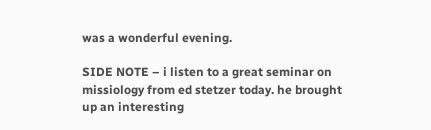was a wonderful evening.

SIDE NOTE – i listen to a great seminar on missiology from ed stetzer today. he brought up an interesting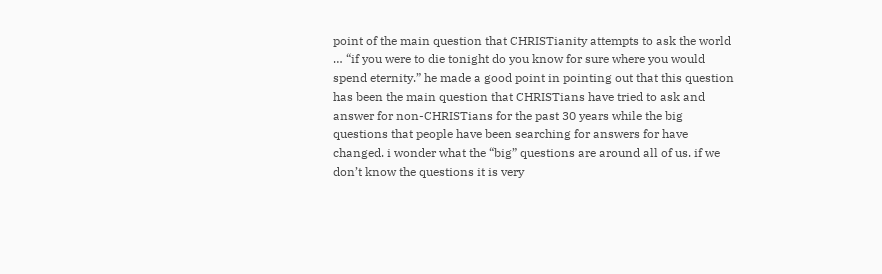point of the main question that CHRISTianity attempts to ask the world … “if you were to die tonight do you know for sure where you would spend eternity.” he made a good point in pointing out that this question has been the main question that CHRISTians have tried to ask and answer for non-CHRISTians for the past 30 years while the big questions that people have been searching for answers for have changed. i wonder what the “big” questions are around all of us. if we don’t know the questions it is very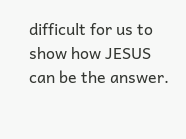difficult for us to show how JESUS can be the answer.